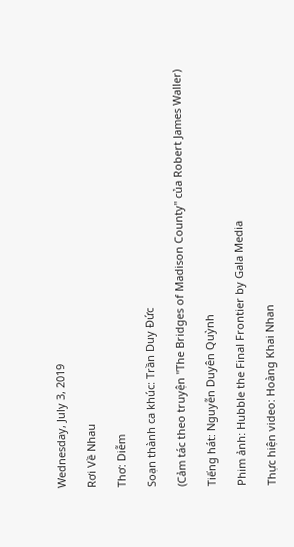Wednesday, July 3, 2019

Rơi Về Nhau

Thơ: Diễm

Soạn thành ca khúc: Trần Duy Đức

(Cảm tác theo truyện "The Bridges of Madison County" của Robert James Waller)

Tiếng hát: Nguyễn Duyên Quỳnh

Phim ảnh: Hubble the Final Frontier by Gala Media

Thực hiện video: Hoàng Khai Nhan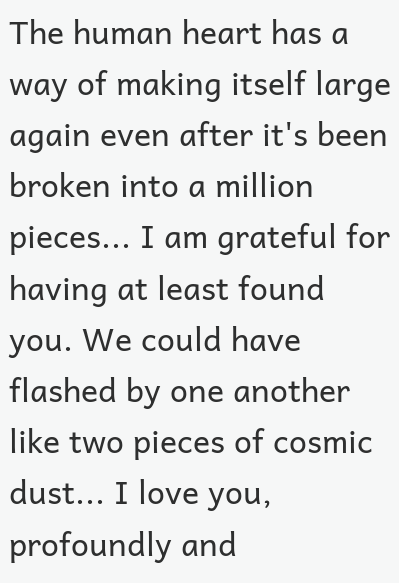The human heart has a way of making itself large again even after it's been broken into a million pieces... I am grateful for having at least found you. We could have flashed by one another like two pieces of cosmic dust... I love you, profoundly and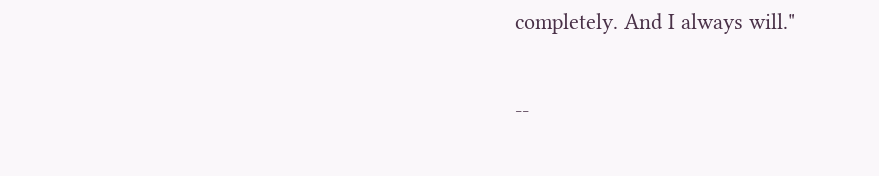completely. And I always will."

--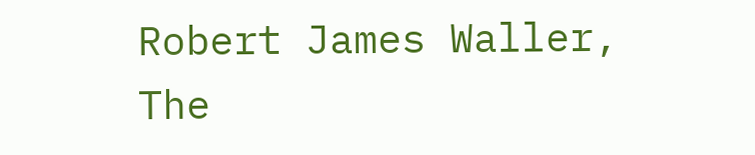Robert James Waller, The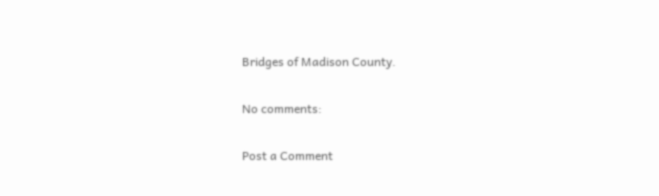Bridges of Madison County.

No comments:

Post a Comment